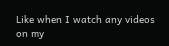Like when I watch any videos on my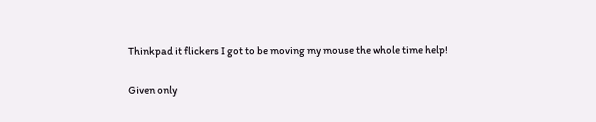Thinkpad it flickers I got to be moving my mouse the whole time help!

Given only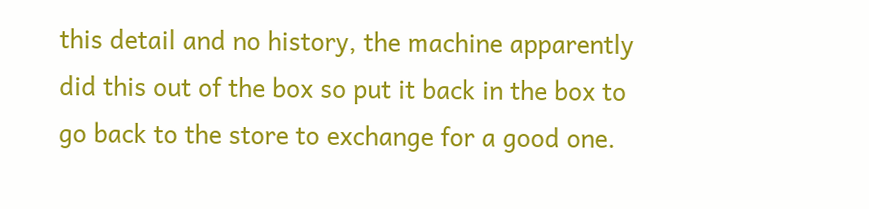this detail and no history, the machine apparently did this out of the box so put it back in the box to go back to the store to exchange for a good one.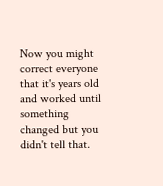Now you might correct everyone that it's years old and worked until something changed but you didn't tell that.